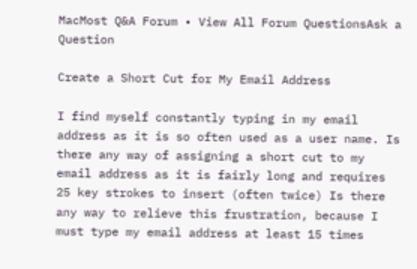MacMost Q&A Forum • View All Forum QuestionsAsk a Question

Create a Short Cut for My Email Address

I find myself constantly typing in my email address as it is so often used as a user name. Is there any way of assigning a short cut to my email address as it is fairly long and requires 25 key strokes to insert (often twice) Is there any way to relieve this frustration, because I must type my email address at least 15 times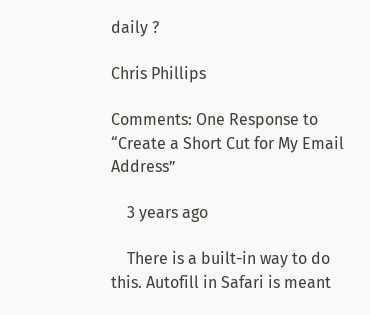daily ?

Chris Phillips

Comments: One Response to “Create a Short Cut for My Email Address”

    3 years ago

    There is a built-in way to do this. Autofill in Safari is meant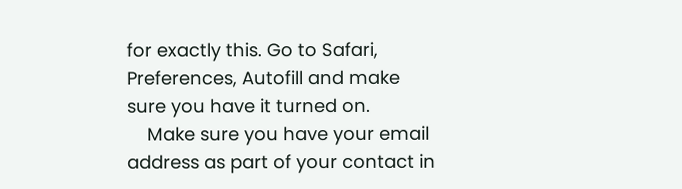for exactly this. Go to Safari, Preferences, Autofill and make sure you have it turned on.
    Make sure you have your email address as part of your contact in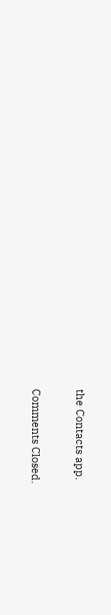the Contacts app.

Comments Closed.